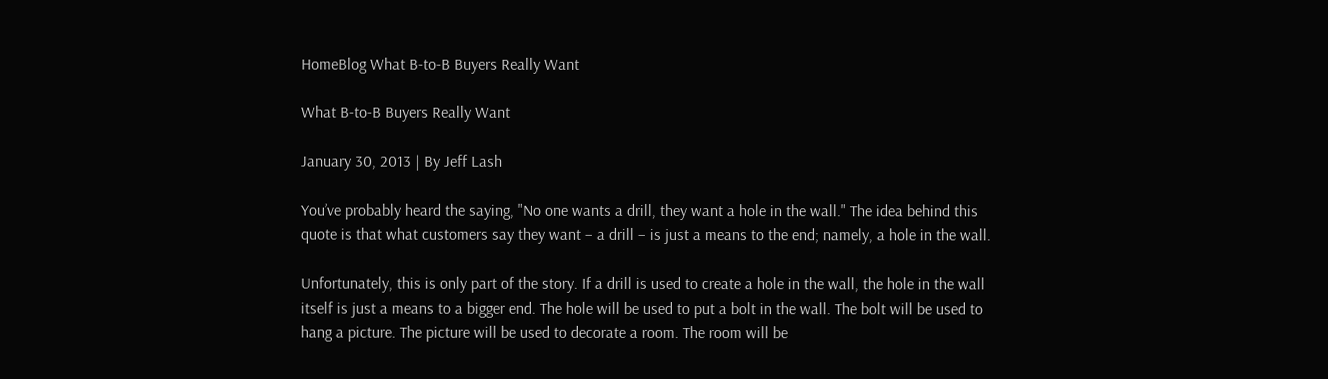HomeBlog What B-to-B Buyers Really Want

What B-to-B Buyers Really Want

January 30, 2013 | By Jeff Lash

You’ve probably heard the saying, "No one wants a drill, they want a hole in the wall." The idea behind this quote is that what customers say they want – a drill – is just a means to the end; namely, a hole in the wall.

Unfortunately, this is only part of the story. If a drill is used to create a hole in the wall, the hole in the wall itself is just a means to a bigger end. The hole will be used to put a bolt in the wall. The bolt will be used to hang a picture. The picture will be used to decorate a room. The room will be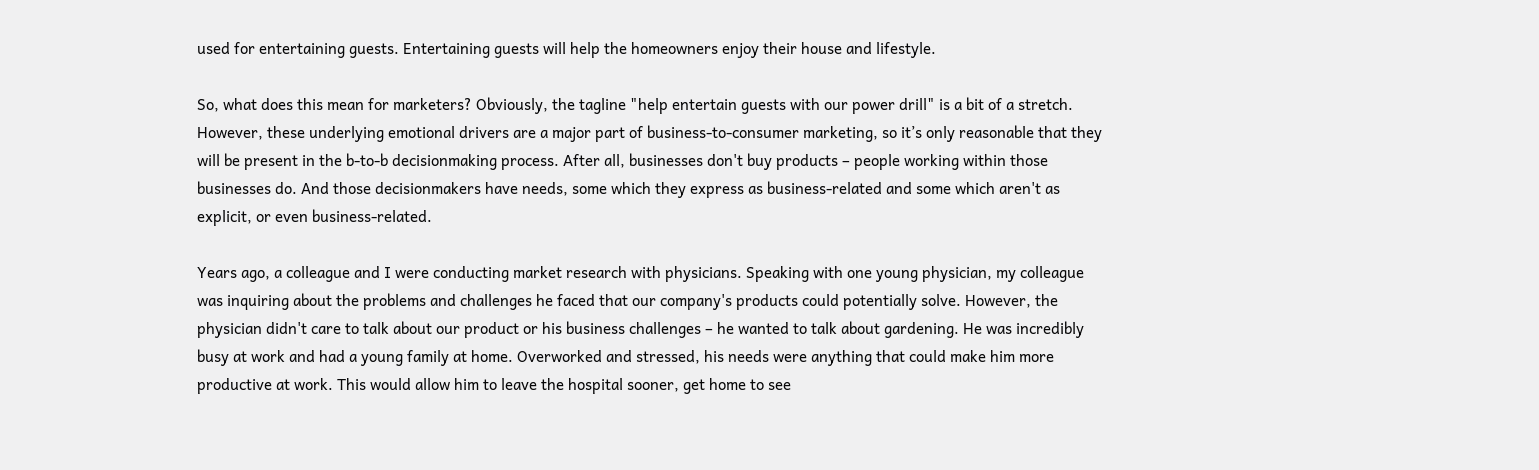used for entertaining guests. Entertaining guests will help the homeowners enjoy their house and lifestyle.

So, what does this mean for marketers? Obviously, the tagline "help entertain guests with our power drill" is a bit of a stretch. However, these underlying emotional drivers are a major part of business-to-consumer marketing, so it’s only reasonable that they will be present in the b-to-b decisionmaking process. After all, businesses don't buy products – people working within those businesses do. And those decisionmakers have needs, some which they express as business-related and some which aren't as explicit, or even business-related.

Years ago, a colleague and I were conducting market research with physicians. Speaking with one young physician, my colleague was inquiring about the problems and challenges he faced that our company's products could potentially solve. However, the physician didn't care to talk about our product or his business challenges – he wanted to talk about gardening. He was incredibly busy at work and had a young family at home. Overworked and stressed, his needs were anything that could make him more productive at work. This would allow him to leave the hospital sooner, get home to see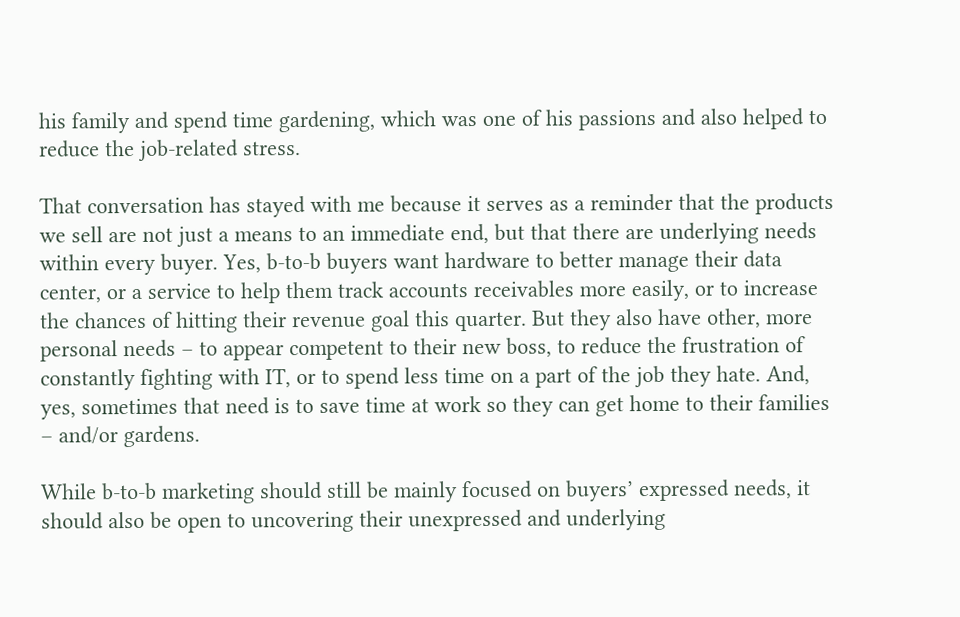his family and spend time gardening, which was one of his passions and also helped to reduce the job-related stress.

That conversation has stayed with me because it serves as a reminder that the products we sell are not just a means to an immediate end, but that there are underlying needs within every buyer. Yes, b-to-b buyers want hardware to better manage their data center, or a service to help them track accounts receivables more easily, or to increase the chances of hitting their revenue goal this quarter. But they also have other, more personal needs – to appear competent to their new boss, to reduce the frustration of constantly fighting with IT, or to spend less time on a part of the job they hate. And, yes, sometimes that need is to save time at work so they can get home to their families – and/or gardens.

While b-to-b marketing should still be mainly focused on buyers’ expressed needs, it should also be open to uncovering their unexpressed and underlying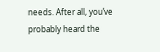needs. After all, you’ve probably heard the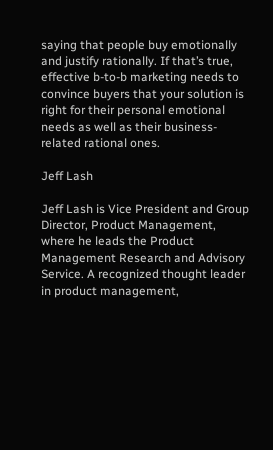saying that people buy emotionally and justify rationally. If that’s true, effective b-to-b marketing needs to convince buyers that your solution is right for their personal emotional needs as well as their business-related rational ones.

Jeff Lash

Jeff Lash is Vice President and Group Director, Product Management, where he leads the Product Management Research and Advisory Service. A recognized thought leader in product management,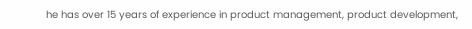he has over 15 years of experience in product management, product development,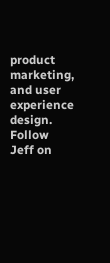product marketing, and user experience design. Follow Jeff on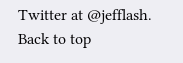Twitter at @jefflash.
Back to top